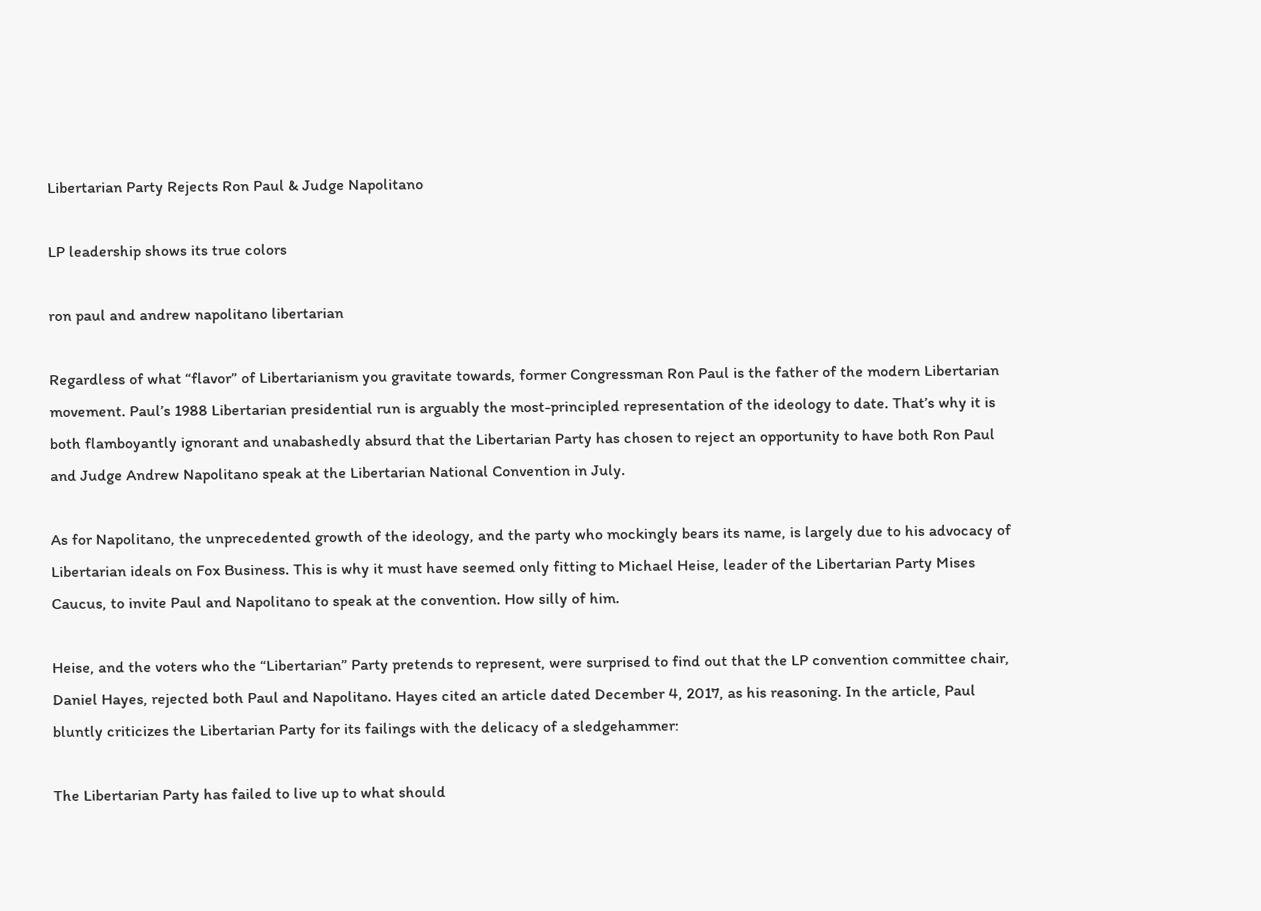Libertarian Party Rejects Ron Paul & Judge Napolitano

LP leadership shows its true colors

ron paul and andrew napolitano libertarian

Regardless of what “flavor” of Libertarianism you gravitate towards, former Congressman Ron Paul is the father of the modern Libertarian movement. Paul’s 1988 Libertarian presidential run is arguably the most-principled representation of the ideology to date. That’s why it is both flamboyantly ignorant and unabashedly absurd that the Libertarian Party has chosen to reject an opportunity to have both Ron Paul and Judge Andrew Napolitano speak at the Libertarian National Convention in July.

As for Napolitano, the unprecedented growth of the ideology, and the party who mockingly bears its name, is largely due to his advocacy of Libertarian ideals on Fox Business. This is why it must have seemed only fitting to Michael Heise, leader of the Libertarian Party Mises Caucus, to invite Paul and Napolitano to speak at the convention. How silly of him.

Heise, and the voters who the “Libertarian” Party pretends to represent, were surprised to find out that the LP convention committee chair, Daniel Hayes, rejected both Paul and Napolitano. Hayes cited an article dated December 4, 2017, as his reasoning. In the article, Paul bluntly criticizes the Libertarian Party for its failings with the delicacy of a sledgehammer:

The Libertarian Party has failed to live up to what should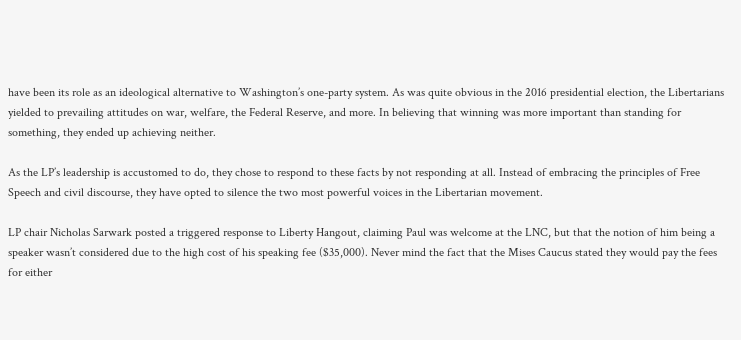have been its role as an ideological alternative to Washington’s one-party system. As was quite obvious in the 2016 presidential election, the Libertarians yielded to prevailing attitudes on war, welfare, the Federal Reserve, and more. In believing that winning was more important than standing for something, they ended up achieving neither.

As the LP’s leadership is accustomed to do, they chose to respond to these facts by not responding at all. Instead of embracing the principles of Free Speech and civil discourse, they have opted to silence the two most powerful voices in the Libertarian movement.

LP chair Nicholas Sarwark posted a triggered response to Liberty Hangout, claiming Paul was welcome at the LNC, but that the notion of him being a speaker wasn’t considered due to the high cost of his speaking fee ($35,000). Never mind the fact that the Mises Caucus stated they would pay the fees for either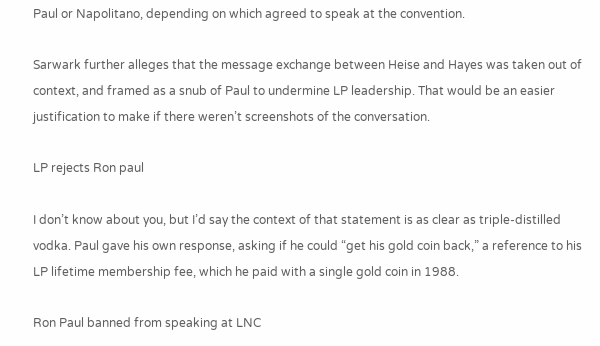Paul or Napolitano, depending on which agreed to speak at the convention.

Sarwark further alleges that the message exchange between Heise and Hayes was taken out of context, and framed as a snub of Paul to undermine LP leadership. That would be an easier justification to make if there weren’t screenshots of the conversation.

LP rejects Ron paul

I don’t know about you, but I’d say the context of that statement is as clear as triple-distilled vodka. Paul gave his own response, asking if he could “get his gold coin back,” a reference to his LP lifetime membership fee, which he paid with a single gold coin in 1988.

Ron Paul banned from speaking at LNC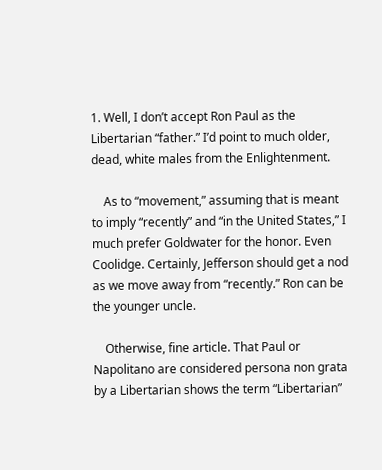1. Well, I don’t accept Ron Paul as the Libertarian “father.” I’d point to much older, dead, white males from the Enlightenment.

    As to “movement,” assuming that is meant to imply “recently” and “in the United States,” I much prefer Goldwater for the honor. Even Coolidge. Certainly, Jefferson should get a nod as we move away from “recently.” Ron can be the younger uncle.

    Otherwise, fine article. That Paul or Napolitano are considered persona non grata by a Libertarian shows the term “Libertarian”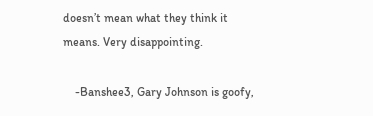doesn’t mean what they think it means. Very disappointing.

    -Banshee3, Gary Johnson is goofy,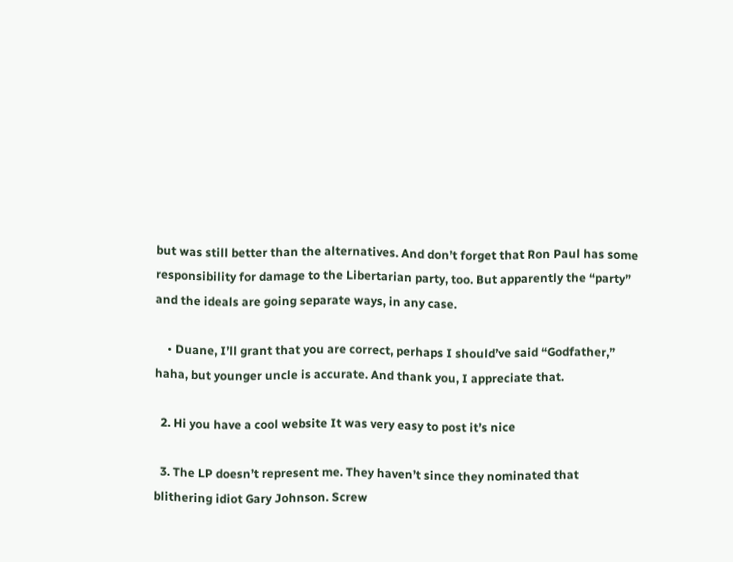but was still better than the alternatives. And don’t forget that Ron Paul has some responsibility for damage to the Libertarian party, too. But apparently the “party” and the ideals are going separate ways, in any case.

    • Duane, I’ll grant that you are correct, perhaps I should’ve said “Godfather,” haha, but younger uncle is accurate. And thank you, I appreciate that.

  2. Hi you have a cool website It was very easy to post it’s nice

  3. The LP doesn’t represent me. They haven’t since they nominated that blithering idiot Gary Johnson. Screw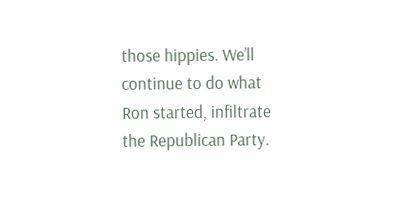those hippies. We’ll continue to do what Ron started, infiltrate the Republican Party.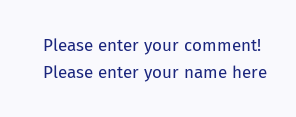Please enter your comment!
Please enter your name here